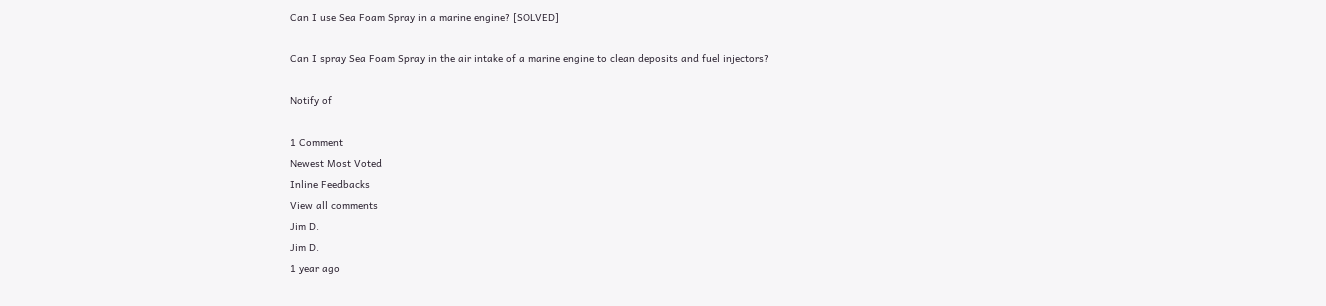Can I use Sea Foam Spray in a marine engine? [SOLVED]

Can I spray Sea Foam Spray in the air intake of a marine engine to clean deposits and fuel injectors?

Notify of

1 Comment
Newest Most Voted
Inline Feedbacks
View all comments
Jim D.
Jim D.
1 year ago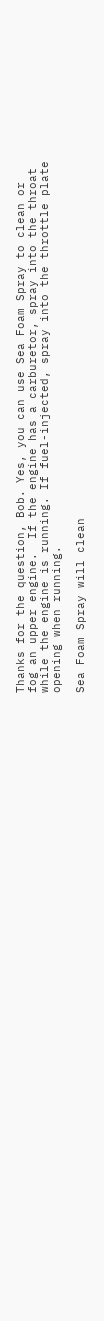Thanks for the question, Bob. Yes, you can use Sea Foam Spray to clean or fog an upper engine.  If the engine has a carburetor, spray into the throat while the engine is running. If fuel-injected, spray into the throttle plate opening when running.

Sea Foam Spray will clean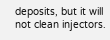deposits, but it will not clean injectors.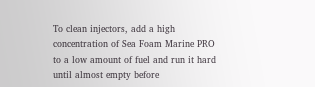To clean injectors, add a high concentration of Sea Foam Marine PRO to a low amount of fuel and run it hard until almost empty before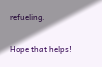refueling.

Hope that helps!